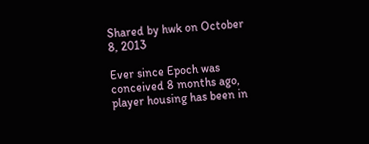Shared by hwk on October 8, 2013

Ever since Epoch was conceived 8 months ago, player housing has been in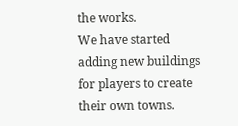the works.
We have started adding new buildings for players to create their own towns.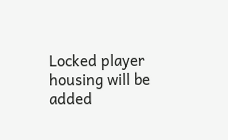Locked player housing will be added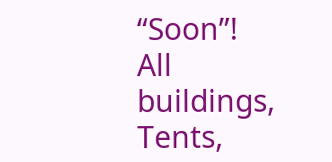“Soon”!
All buildings, Tents,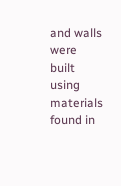and walls were built using materials found in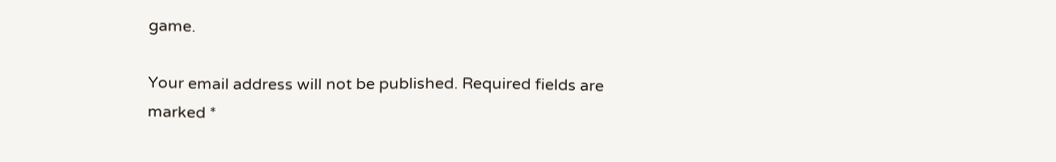game.

Your email address will not be published. Required fields are marked *